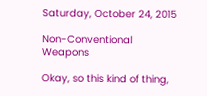Saturday, October 24, 2015

Non-Conventional Weapons

Okay, so this kind of thing,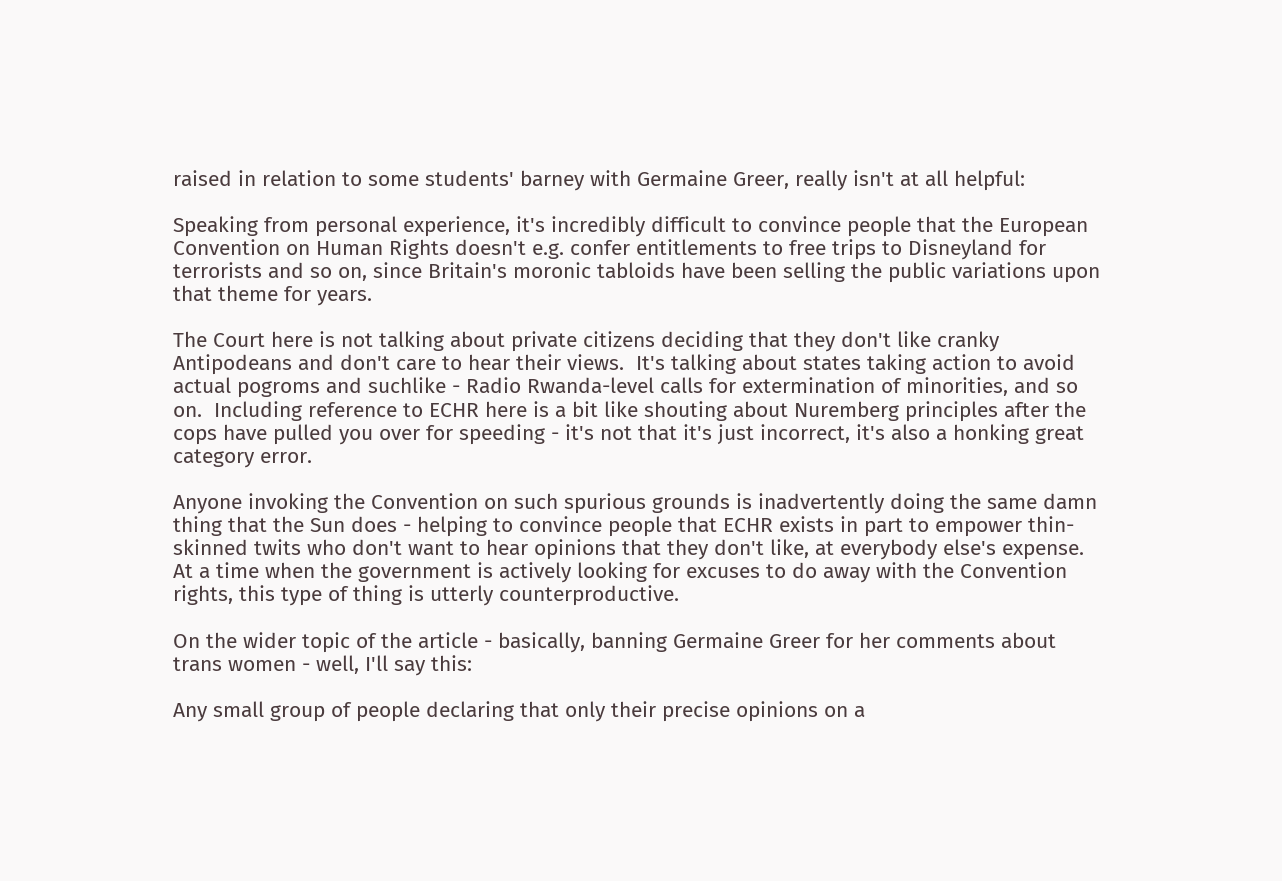raised in relation to some students' barney with Germaine Greer, really isn't at all helpful:

Speaking from personal experience, it's incredibly difficult to convince people that the European Convention on Human Rights doesn't e.g. confer entitlements to free trips to Disneyland for terrorists and so on, since Britain's moronic tabloids have been selling the public variations upon that theme for years.

The Court here is not talking about private citizens deciding that they don't like cranky Antipodeans and don't care to hear their views.  It's talking about states taking action to avoid actual pogroms and suchlike - Radio Rwanda-level calls for extermination of minorities, and so on.  Including reference to ECHR here is a bit like shouting about Nuremberg principles after the cops have pulled you over for speeding - it's not that it's just incorrect, it's also a honking great category error.

Anyone invoking the Convention on such spurious grounds is inadvertently doing the same damn thing that the Sun does - helping to convince people that ECHR exists in part to empower thin-skinned twits who don't want to hear opinions that they don't like, at everybody else's expense.  At a time when the government is actively looking for excuses to do away with the Convention rights, this type of thing is utterly counterproductive.

On the wider topic of the article - basically, banning Germaine Greer for her comments about trans women - well, I'll say this:

Any small group of people declaring that only their precise opinions on a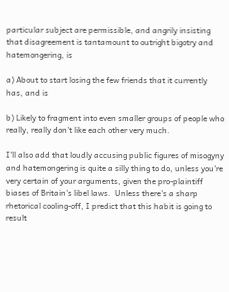particular subject are permissible, and angrily insisting that disagreement is tantamount to outright bigotry and hatemongering, is

a) About to start losing the few friends that it currently has, and is

b) Likely to fragment into even smaller groups of people who really, really don't like each other very much.

I'll also add that loudly accusing public figures of misogyny and hatemongering is quite a silly thing to do, unless you're very certain of your arguments, given the pro-plaintiff biases of Britain's libel laws.  Unless there's a sharp rhetorical cooling-off, I predict that this habit is going to result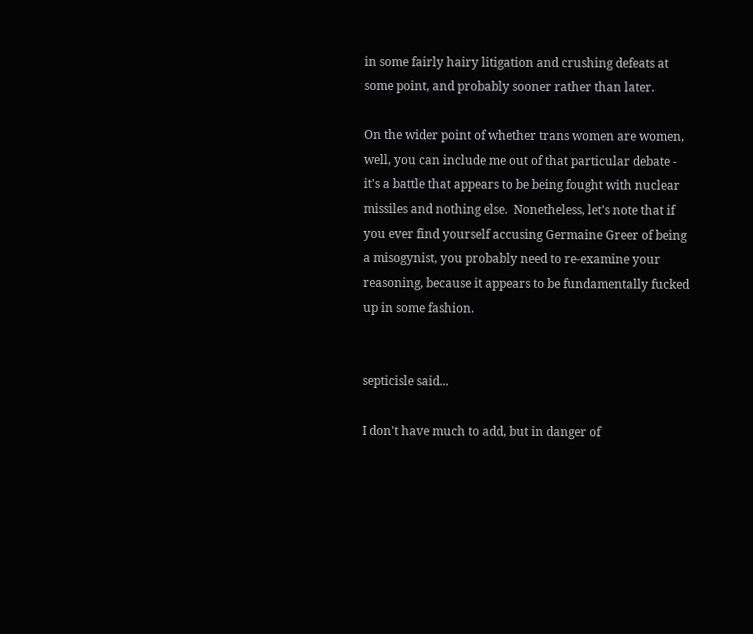in some fairly hairy litigation and crushing defeats at some point, and probably sooner rather than later.

On the wider point of whether trans women are women, well, you can include me out of that particular debate - it's a battle that appears to be being fought with nuclear missiles and nothing else.  Nonetheless, let's note that if you ever find yourself accusing Germaine Greer of being a misogynist, you probably need to re-examine your reasoning, because it appears to be fundamentally fucked up in some fashion.


septicisle said...

I don't have much to add, but in danger of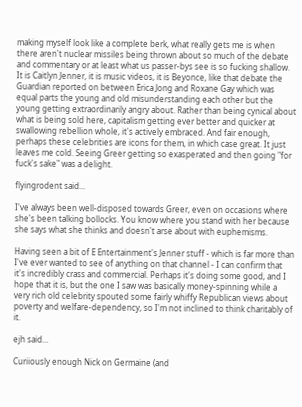making myself look like a complete berk, what really gets me is when there aren't nuclear missiles being thrown about so much of the debate and commentary or at least what us passer-bys see is so fucking shallow. It is Caitlyn Jenner, it is music videos, it is Beyonce, like that debate the Guardian reported on between Erica Jong and Roxane Gay which was equal parts the young and old misunderstanding each other but the young getting extraordinarily angry about. Rather than being cynical about what is being sold here, capitalism getting ever better and quicker at swallowing rebellion whole, it's actively embraced. And fair enough, perhaps these celebrities are icons for them, in which case great. It just leaves me cold. Seeing Greer getting so exasperated and then going "for fuck's sake" was a delight.

flyingrodent said...

I've always been well-disposed towards Greer, even on occasions where she's been talking bollocks. You know where you stand with her because she says what she thinks and doesn't arse about with euphemisms.

Having seen a bit of E Entertainment's Jenner stuff - which is far more than I've ever wanted to see of anything on that channel - I can confirm that it's incredibly crass and commercial. Perhaps it's doing some good, and I hope that it is, but the one I saw was basically money-spinning while a very rich old celebrity spouted some fairly whiffy Republican views about poverty and welfare-dependency, so I'm not inclined to think charitably of it.

ejh said...

Curiiously enough Nick on Germaine (and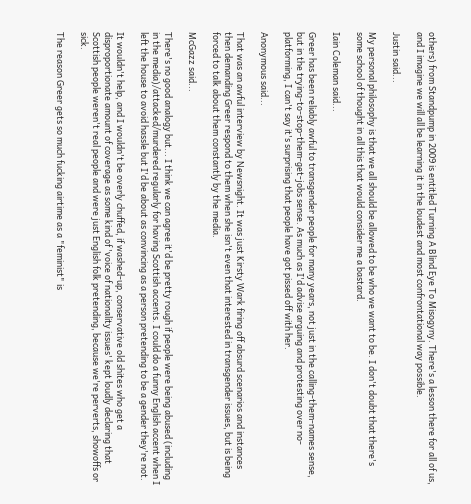others) from Standpump in 2009 is entitled Turning A Blind Eye To Misogyny. There's a lesson there for all of us, and I imagine we will all be learning it in the loudest and most confrontational way possible.

Justin said...

My personal philosophy is that we all should be allowed to be who we want to be. I don't doubt that there's some school of thought in all this that would consider me a bastard.

Iain Coleman said...

Greer has been reliably awful to transgender people for many years, not just in the calling-them-names sense, but in the trying-to-stop-them-get-jobs sense. As much as I'd advise arguing and protesting over no-platforming, I can't say it's surprising that people have got pissed off with her.

Anonymous said...

That was an awful interview by Newsnight. It was just Kirsty Wark firing off absurd scenarios and instances then demanding Greer respond to them when she isn't even that interested in transgender issues, but is being forced to talk about them constantly by the media.

McGazz said...

There's no good analogy but... I think we can agree it'd be pretty rough if people were being abused (including in the media)/attacked/murdered regularly for having Scottish accents. I could do a funny English accent when I left the house to avoid hassle but I'd be about as convincing as a person pretending to be a gender they're not.

It wouldn't help, and I wouldn't be overly chuffed, if washed-up, conservative old shites who get a disproportionate amount of coverage as some kind of 'voice of nationality issues' kept loudly declaring that Scottish people weren't real people and were just English folk pretending, because we're perverts, showoffs or sick.

The reason Greer gets so much fucking airtime as a "feminist" is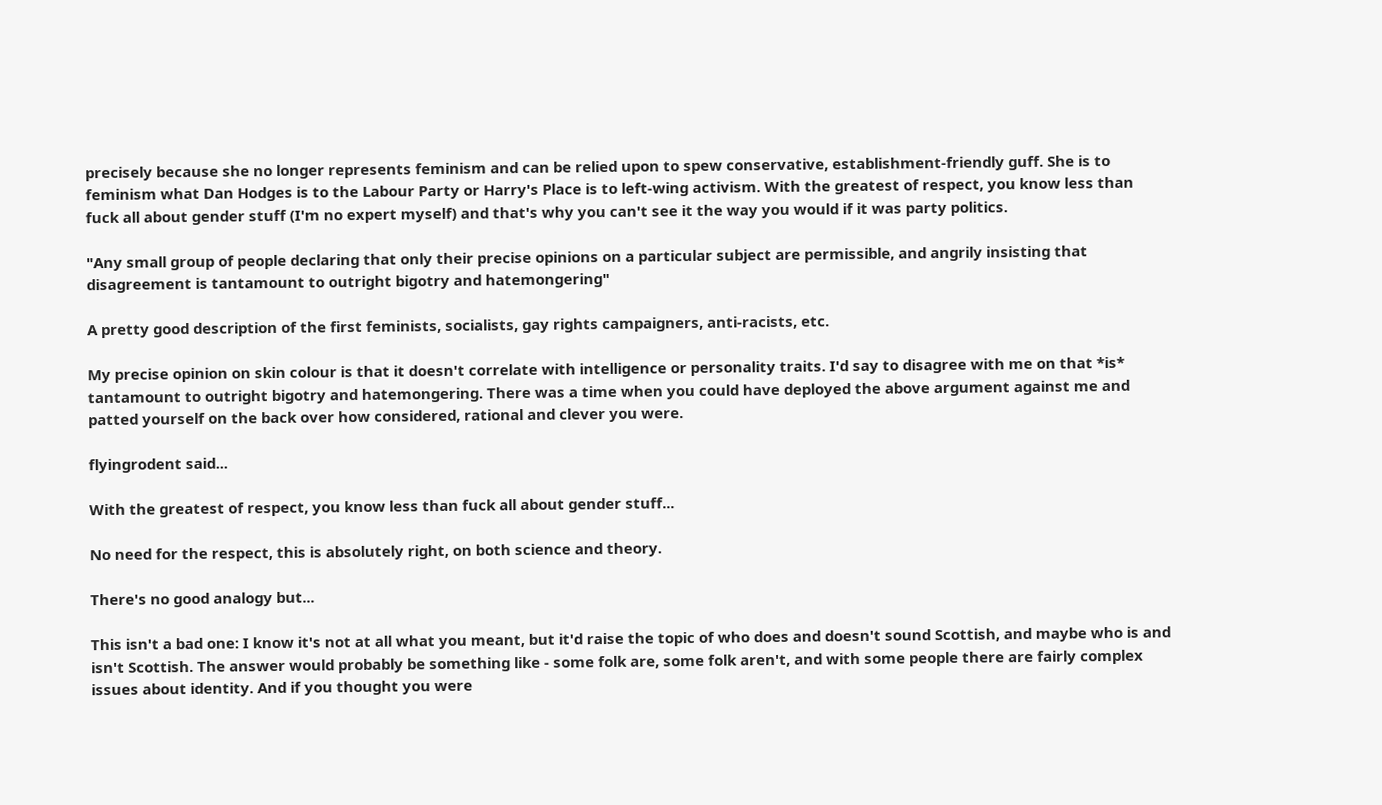precisely because she no longer represents feminism and can be relied upon to spew conservative, establishment-friendly guff. She is to feminism what Dan Hodges is to the Labour Party or Harry's Place is to left-wing activism. With the greatest of respect, you know less than fuck all about gender stuff (I'm no expert myself) and that's why you can't see it the way you would if it was party politics.

"Any small group of people declaring that only their precise opinions on a particular subject are permissible, and angrily insisting that disagreement is tantamount to outright bigotry and hatemongering"

A pretty good description of the first feminists, socialists, gay rights campaigners, anti-racists, etc.

My precise opinion on skin colour is that it doesn't correlate with intelligence or personality traits. I'd say to disagree with me on that *is* tantamount to outright bigotry and hatemongering. There was a time when you could have deployed the above argument against me and patted yourself on the back over how considered, rational and clever you were.

flyingrodent said...

With the greatest of respect, you know less than fuck all about gender stuff...

No need for the respect, this is absolutely right, on both science and theory.

There's no good analogy but...

This isn't a bad one: I know it's not at all what you meant, but it'd raise the topic of who does and doesn't sound Scottish, and maybe who is and isn't Scottish. The answer would probably be something like - some folk are, some folk aren't, and with some people there are fairly complex issues about identity. And if you thought you were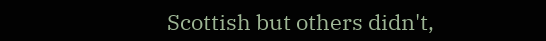Scottish but others didn't,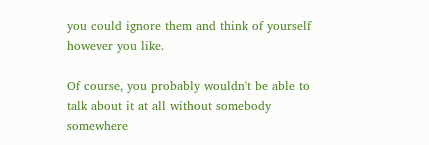you could ignore them and think of yourself however you like.

Of course, you probably wouldn't be able to talk about it at all without somebody somewhere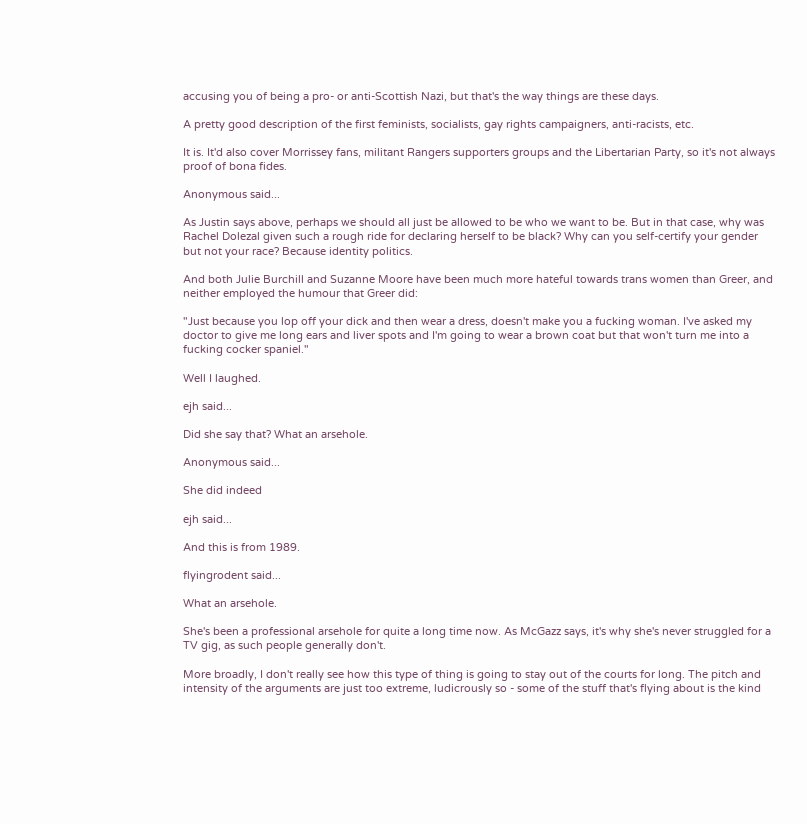accusing you of being a pro- or anti-Scottish Nazi, but that's the way things are these days.

A pretty good description of the first feminists, socialists, gay rights campaigners, anti-racists, etc.

It is. It'd also cover Morrissey fans, militant Rangers supporters groups and the Libertarian Party, so it's not always proof of bona fides.

Anonymous said...

As Justin says above, perhaps we should all just be allowed to be who we want to be. But in that case, why was Rachel Dolezal given such a rough ride for declaring herself to be black? Why can you self-certify your gender but not your race? Because identity politics.

And both Julie Burchill and Suzanne Moore have been much more hateful towards trans women than Greer, and neither employed the humour that Greer did:

"Just because you lop off your dick and then wear a dress, doesn't make you a fucking woman. I've asked my doctor to give me long ears and liver spots and I'm going to wear a brown coat but that won't turn me into a fucking cocker spaniel."

Well I laughed.

ejh said...

Did she say that? What an arsehole.

Anonymous said...

She did indeed

ejh said...

And this is from 1989.

flyingrodent said...

What an arsehole.

She's been a professional arsehole for quite a long time now. As McGazz says, it's why she's never struggled for a TV gig, as such people generally don't.

More broadly, I don't really see how this type of thing is going to stay out of the courts for long. The pitch and intensity of the arguments are just too extreme, ludicrously so - some of the stuff that's flying about is the kind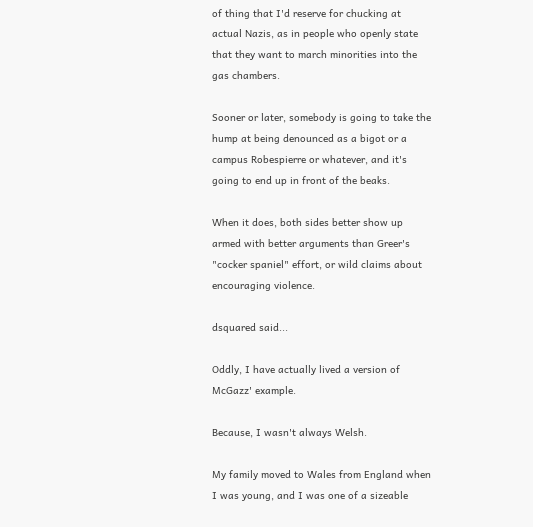of thing that I'd reserve for chucking at actual Nazis, as in people who openly state that they want to march minorities into the gas chambers.

Sooner or later, somebody is going to take the hump at being denounced as a bigot or a campus Robespierre or whatever, and it's going to end up in front of the beaks.

When it does, both sides better show up armed with better arguments than Greer's "cocker spaniel" effort, or wild claims about encouraging violence.

dsquared said...

Oddly, I have actually lived a version of McGazz' example.

Because, I wasn't always Welsh.

My family moved to Wales from England when I was young, and I was one of a sizeable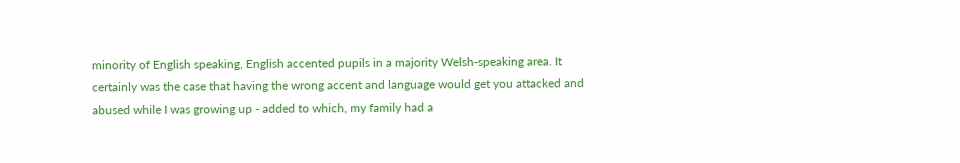minority of English speaking, English accented pupils in a majority Welsh-speaking area. It certainly was the case that having the wrong accent and language would get you attacked and abused while I was growing up - added to which, my family had a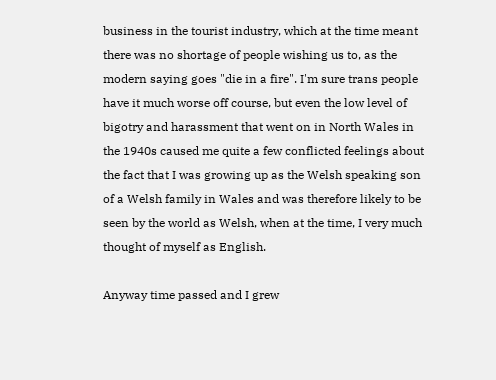business in the tourist industry, which at the time meant there was no shortage of people wishing us to, as the modern saying goes "die in a fire". I'm sure trans people have it much worse off course, but even the low level of bigotry and harassment that went on in North Wales in the 1940s caused me quite a few conflicted feelings about the fact that I was growing up as the Welsh speaking son of a Welsh family in Wales and was therefore likely to be seen by the world as Welsh, when at the time, I very much thought of myself as English.

Anyway time passed and I grew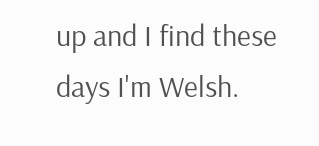up and I find these days I'm Welsh.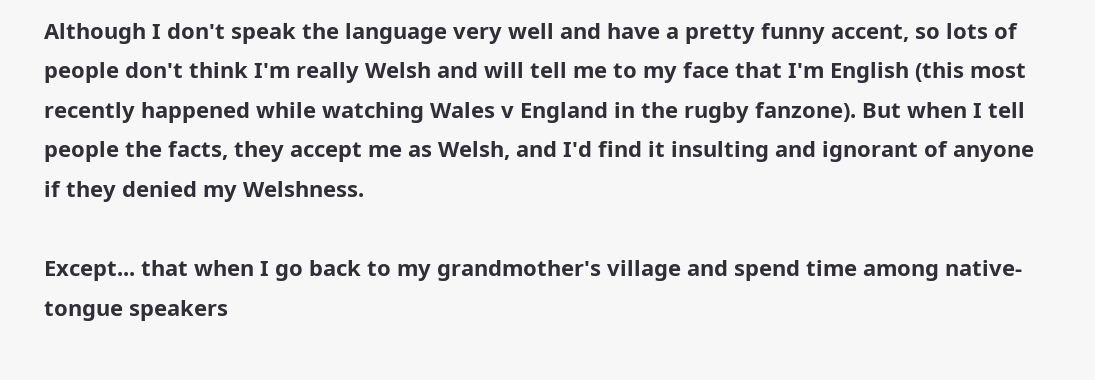Although I don't speak the language very well and have a pretty funny accent, so lots of people don't think I'm really Welsh and will tell me to my face that I'm English (this most recently happened while watching Wales v England in the rugby fanzone). But when I tell people the facts, they accept me as Welsh, and I'd find it insulting and ignorant of anyone if they denied my Welshness.

Except... that when I go back to my grandmother's village and spend time among native-tongue speakers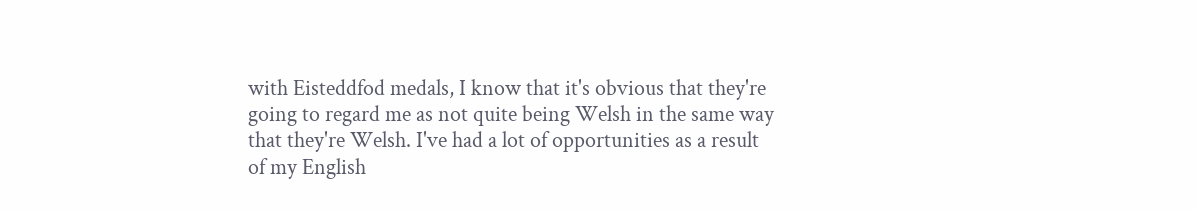with Eisteddfod medals, I know that it's obvious that they're going to regard me as not quite being Welsh in the same way that they're Welsh. I've had a lot of opportunities as a result of my English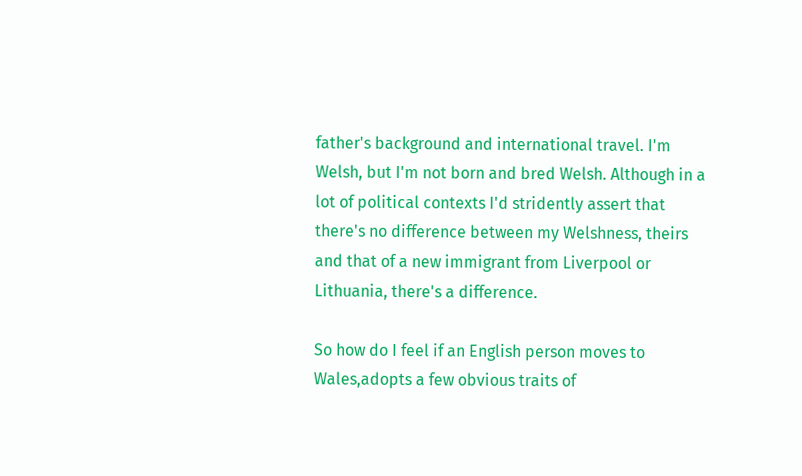father's background and international travel. I'm Welsh, but I'm not born and bred Welsh. Although in a lot of political contexts I'd stridently assert that there's no difference between my Welshness, theirs and that of a new immigrant from Liverpool or Lithuania, there's a difference.

So how do I feel if an English person moves to Wales,adopts a few obvious traits of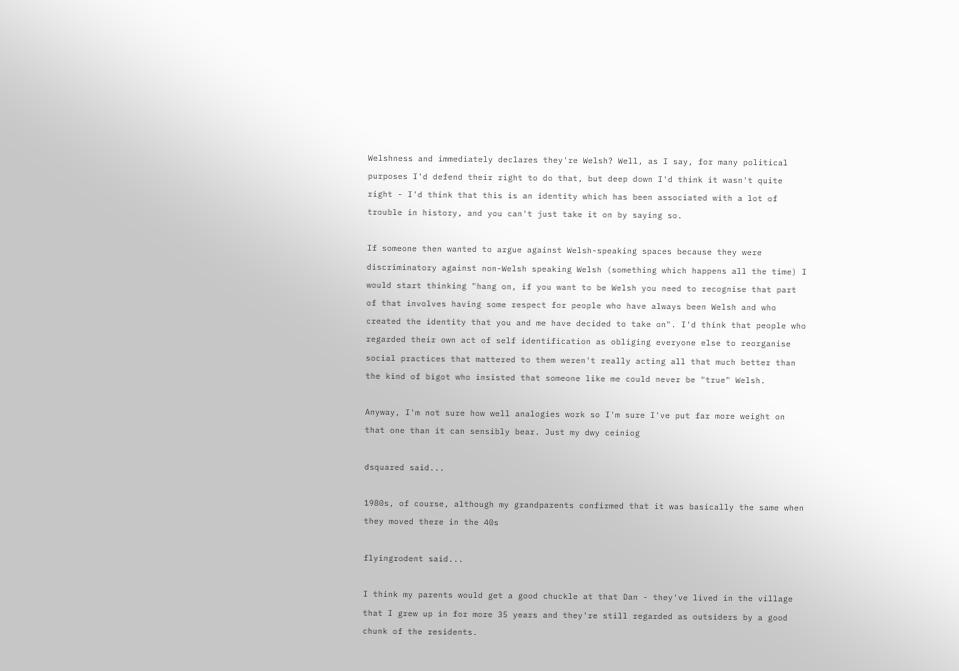Welshness and immediately declares they're Welsh? Well, as I say, for many political purposes I'd defend their right to do that, but deep down I'd think it wasn't quite right - I'd think that this is an identity which has been associated with a lot of trouble in history, and you can't just take it on by saying so.

If someone then wanted to argue against Welsh-speaking spaces because they were discriminatory against non-Welsh speaking Welsh (something which happens all the time) I would start thinking "hang on, if you want to be Welsh you need to recognise that part of that involves having some respect for people who have always been Welsh and who created the identity that you and me have decided to take on". I'd think that people who regarded their own act of self identification as obliging everyone else to reorganise social practices that mattered to them weren't really acting all that much better than the kind of bigot who insisted that someone like me could never be "true" Welsh.

Anyway, I'm not sure how well analogies work so I'm sure I've put far more weight on that one than it can sensibly bear. Just my dwy ceiniog

dsquared said...

1980s, of course, although my grandparents confirmed that it was basically the same when they moved there in the 40s

flyingrodent said...

I think my parents would get a good chuckle at that Dan - they've lived in the village that I grew up in for more 35 years and they're still regarded as outsiders by a good chunk of the residents.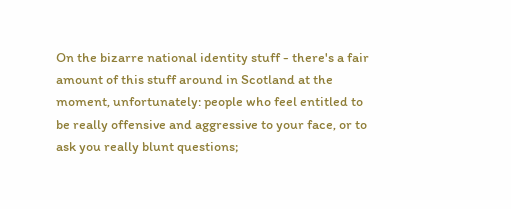On the bizarre national identity stuff - there's a fair amount of this stuff around in Scotland at the moment, unfortunately: people who feel entitled to be really offensive and aggressive to your face, or to ask you really blunt questions;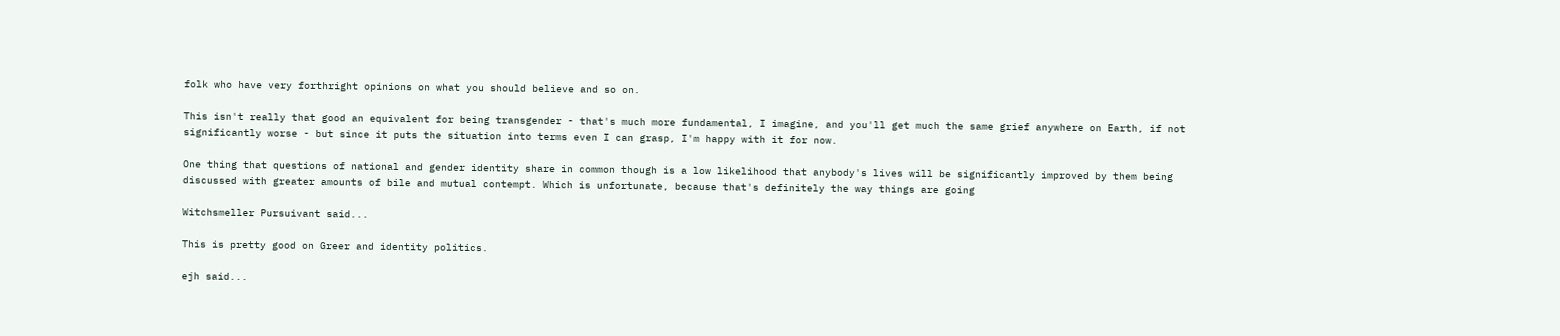folk who have very forthright opinions on what you should believe and so on.

This isn't really that good an equivalent for being transgender - that's much more fundamental, I imagine, and you'll get much the same grief anywhere on Earth, if not significantly worse - but since it puts the situation into terms even I can grasp, I'm happy with it for now.

One thing that questions of national and gender identity share in common though is a low likelihood that anybody's lives will be significantly improved by them being discussed with greater amounts of bile and mutual contempt. Which is unfortunate, because that's definitely the way things are going

Witchsmeller Pursuivant said...

This is pretty good on Greer and identity politics.

ejh said...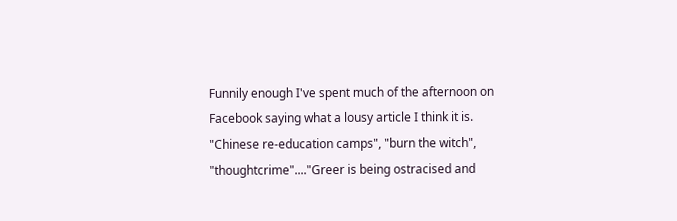Funnily enough I've spent much of the afternoon on Facebook saying what a lousy article I think it is. "Chinese re-education camps", "burn the witch", "thoughtcrime"...."Greer is being ostracised and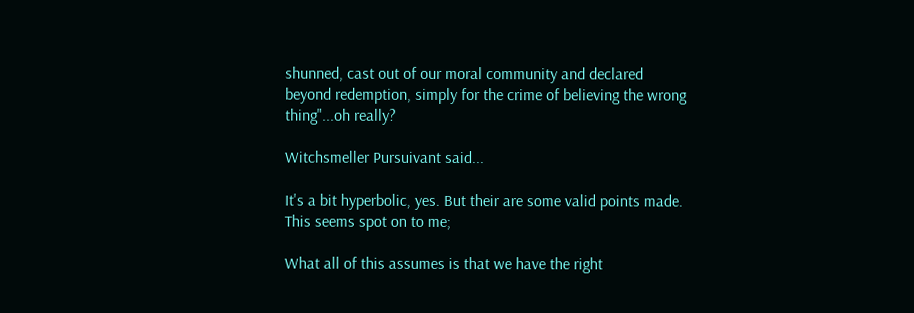shunned, cast out of our moral community and declared beyond redemption, simply for the crime of believing the wrong thing"...oh really?

Witchsmeller Pursuivant said...

It's a bit hyperbolic, yes. But their are some valid points made. This seems spot on to me;

What all of this assumes is that we have the right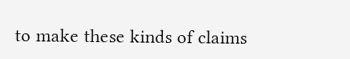to make these kinds of claims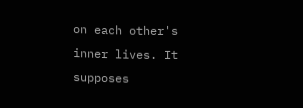on each other's inner lives. It supposes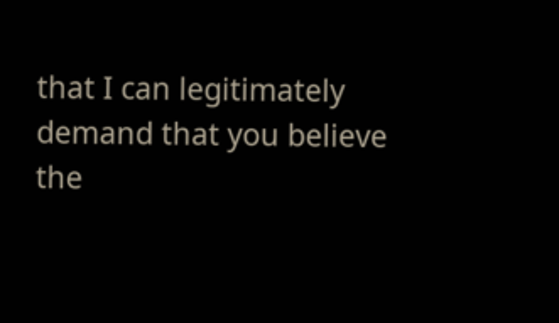that I can legitimately demand that you believe the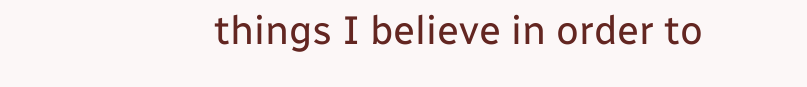things I believe in order to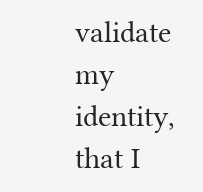validate my identity, that I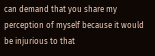can demand that you share my perception of myself because it would be injurious to that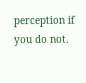perception if you do not.